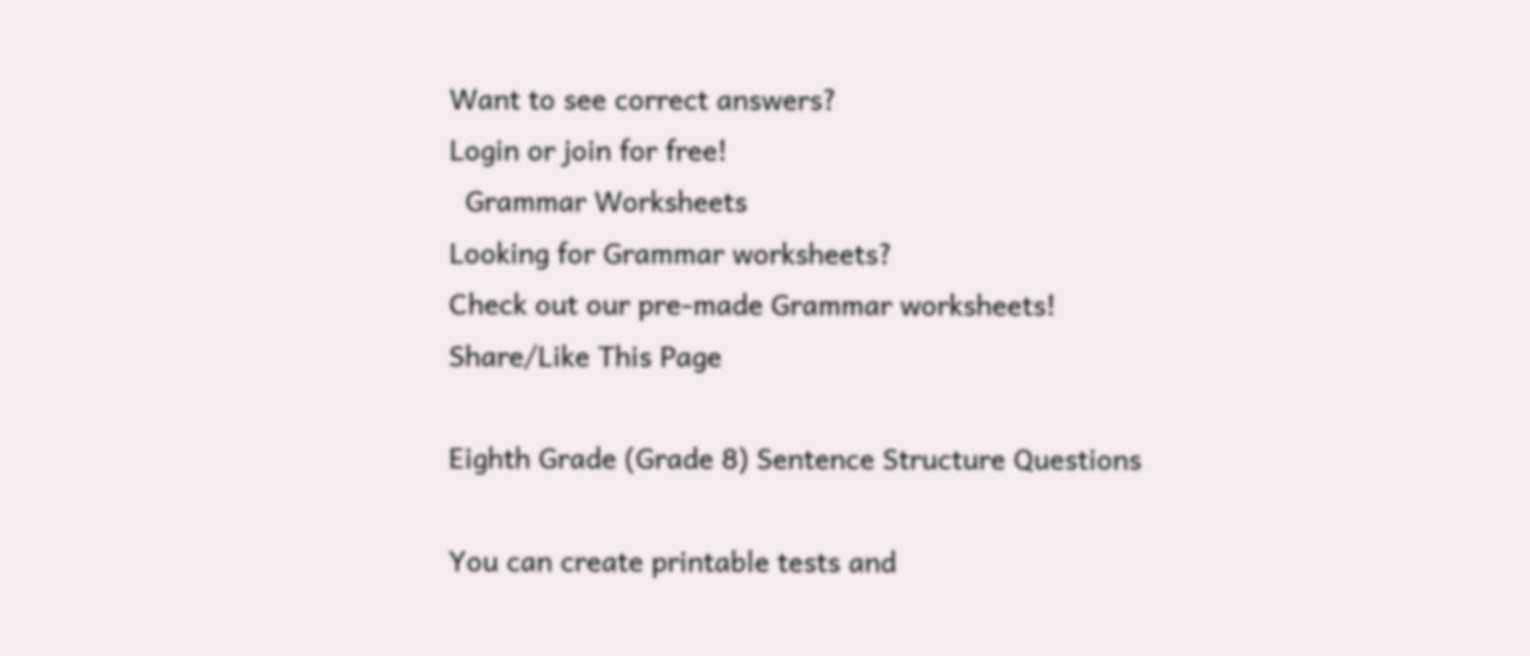Want to see correct answers?
Login or join for free!
  Grammar Worksheets
Looking for Grammar worksheets?
Check out our pre-made Grammar worksheets!
Share/Like This Page

Eighth Grade (Grade 8) Sentence Structure Questions

You can create printable tests and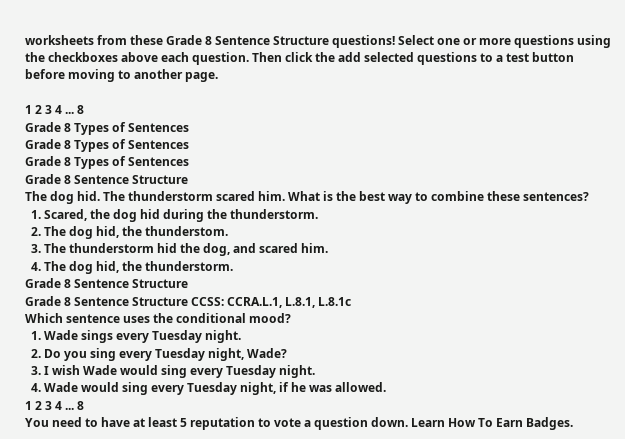worksheets from these Grade 8 Sentence Structure questions! Select one or more questions using the checkboxes above each question. Then click the add selected questions to a test button before moving to another page.

1 2 3 4 ... 8
Grade 8 Types of Sentences
Grade 8 Types of Sentences
Grade 8 Types of Sentences
Grade 8 Sentence Structure
The dog hid. The thunderstorm scared him. What is the best way to combine these sentences?
  1. Scared, the dog hid during the thunderstorm.
  2. The dog hid, the thunderstom.
  3. The thunderstorm hid the dog, and scared him.
  4. The dog hid, the thunderstorm.
Grade 8 Sentence Structure
Grade 8 Sentence Structure CCSS: CCRA.L.1, L.8.1, L.8.1c
Which sentence uses the conditional mood?
  1. Wade sings every Tuesday night.
  2. Do you sing every Tuesday night, Wade?
  3. I wish Wade would sing every Tuesday night.
  4. Wade would sing every Tuesday night, if he was allowed.
1 2 3 4 ... 8
You need to have at least 5 reputation to vote a question down. Learn How To Earn Badges.